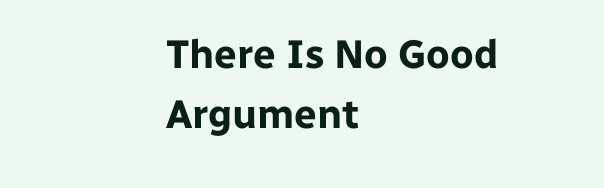There Is No Good Argument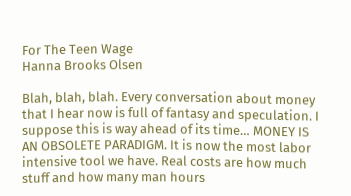For The Teen Wage
Hanna Brooks Olsen

Blah, blah, blah. Every conversation about money that I hear now is full of fantasy and speculation. I suppose this is way ahead of its time… MONEY IS AN OBSOLETE PARADIGM. It is now the most labor intensive tool we have. Real costs are how much stuff and how many man hours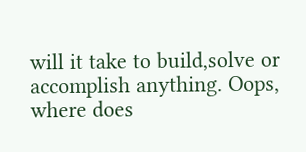will it take to build,solve or accomplish anything. Oops, where does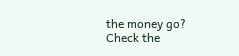the money go? Check the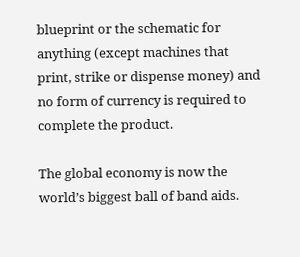blueprint or the schematic for anything (except machines that print, strike or dispense money) and no form of currency is required to complete the product.

The global economy is now the world’s biggest ball of band aids.